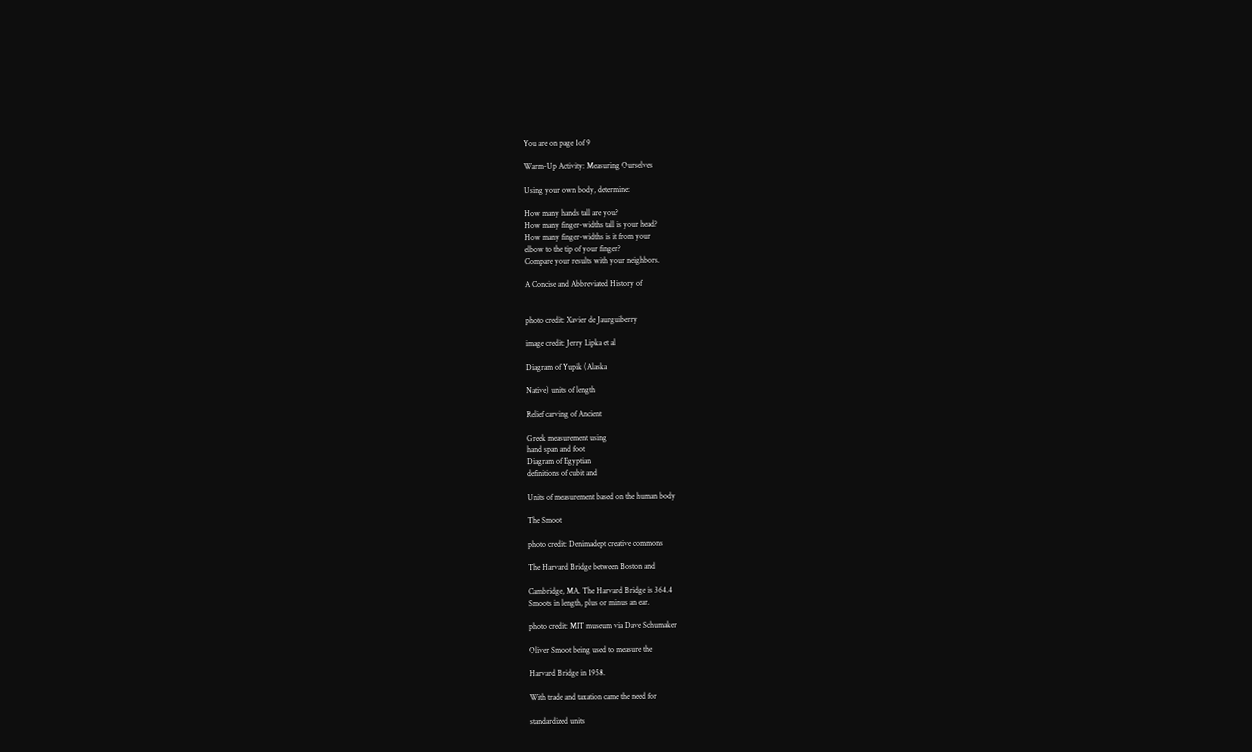You are on page 1of 9

Warm-Up Activity: Measuring Ourselves

Using your own body, determine:

How many hands tall are you?
How many finger-widths tall is your head?
How many finger-widths is it from your
elbow to the tip of your finger?
Compare your results with your neighbors.

A Concise and Abbreviated History of


photo credit: Xavier de Jaurguiberry

image credit: Jerry Lipka et al

Diagram of Yupik (Alaska

Native) units of length

Relief carving of Ancient

Greek measurement using
hand span and foot
Diagram of Egyptian
definitions of cubit and

Units of measurement based on the human body

The Smoot

photo credit: Denimadept creative commons

The Harvard Bridge between Boston and

Cambridge, MA. The Harvard Bridge is 364.4
Smoots in length, plus or minus an ear.

photo credit: MIT museum via Dave Schumaker

Oliver Smoot being used to measure the

Harvard Bridge in 1958.

With trade and taxation came the need for

standardized units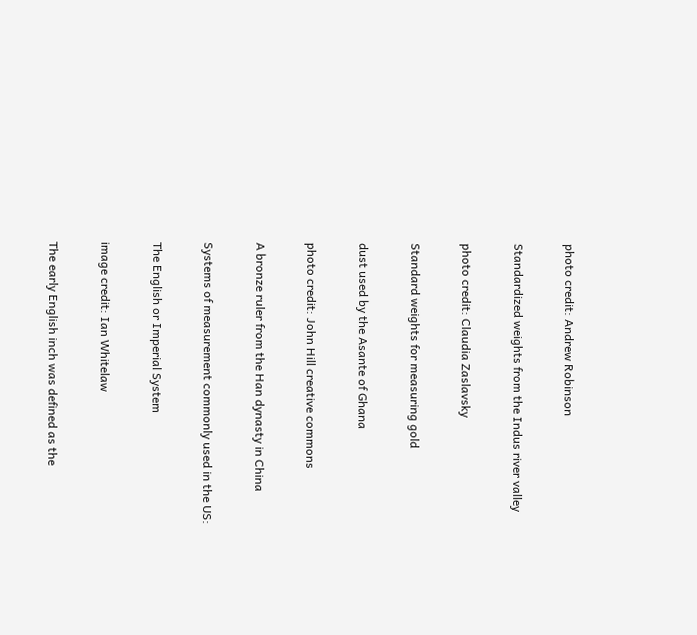photo credit: Andrew Robinson

Standardized weights from the Indus river valley

photo credit: Claudia Zaslavsky

Standard weights for measuring gold

dust used by the Asante of Ghana

photo credit: John Hill creative commons

A bronze ruler from the Han dynasty in China

Systems of measurement commonly used in the US:

The English or Imperial System

image credit: Ian Whitelaw

The early English inch was defined as the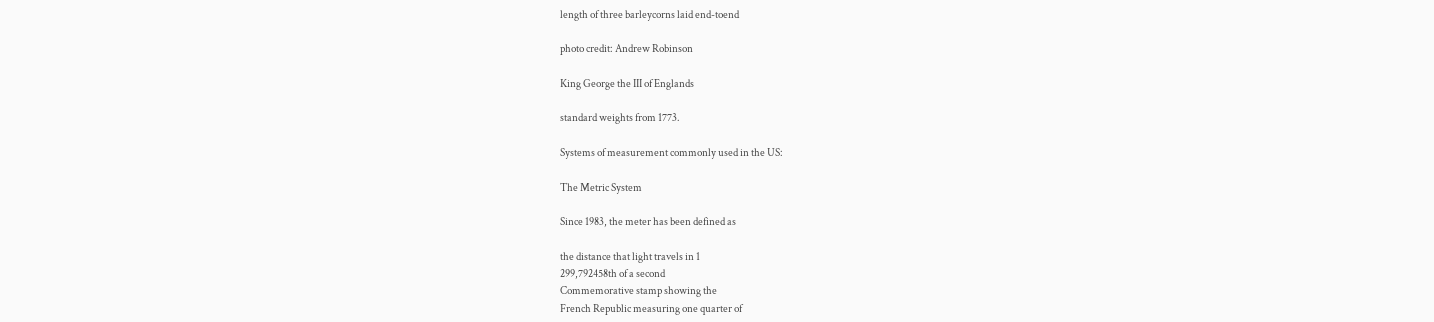length of three barleycorns laid end-toend

photo credit: Andrew Robinson

King George the III of Englands

standard weights from 1773.

Systems of measurement commonly used in the US:

The Metric System

Since 1983, the meter has been defined as

the distance that light travels in 1
299,792458th of a second
Commemorative stamp showing the
French Republic measuring one quarter of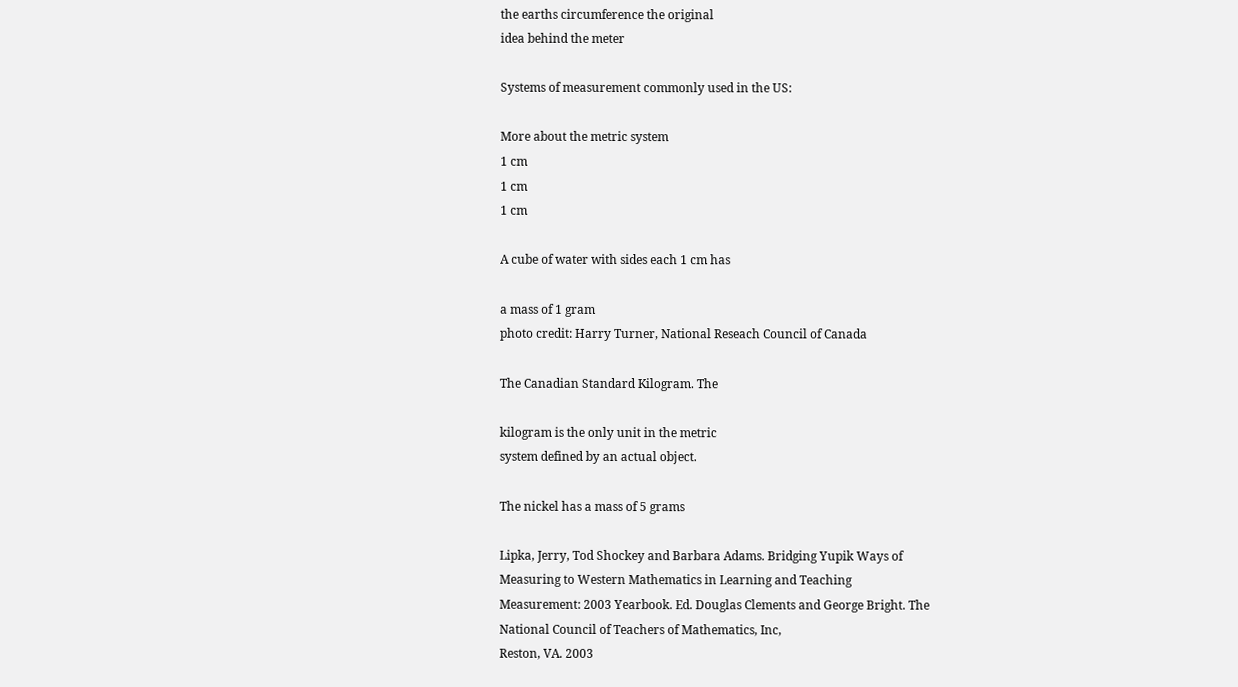the earths circumference the original
idea behind the meter

Systems of measurement commonly used in the US:

More about the metric system
1 cm
1 cm
1 cm

A cube of water with sides each 1 cm has

a mass of 1 gram
photo credit: Harry Turner, National Reseach Council of Canada

The Canadian Standard Kilogram. The

kilogram is the only unit in the metric
system defined by an actual object.

The nickel has a mass of 5 grams

Lipka, Jerry, Tod Shockey and Barbara Adams. Bridging Yupik Ways of
Measuring to Western Mathematics in Learning and Teaching
Measurement: 2003 Yearbook. Ed. Douglas Clements and George Bright. The
National Council of Teachers of Mathematics, Inc,
Reston, VA. 2003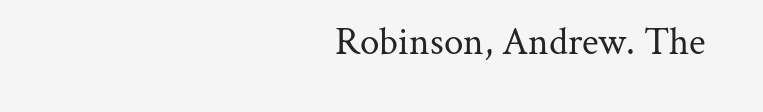Robinson, Andrew. The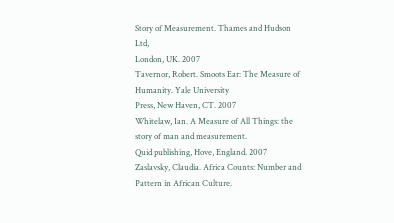Story of Measurement. Thames and Hudson Ltd,
London, UK. 2007
Tavernor, Robert. Smoots Ear: The Measure of Humanity. Yale University
Press, New Haven, CT. 2007
Whitelaw, Ian. A Measure of All Things: the story of man and measurement.
Quid publishing, Hove, England. 2007
Zaslavsky, Claudia. Africa Counts: Number and Pattern in African Culture.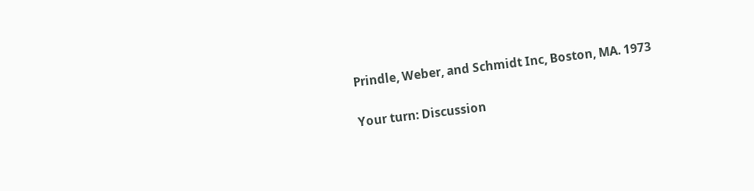Prindle, Weber, and Schmidt Inc, Boston, MA. 1973

Your turn: Discussion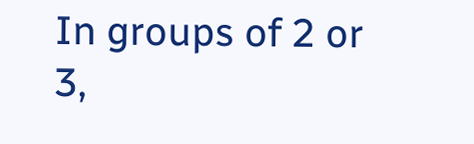In groups of 2 or 3,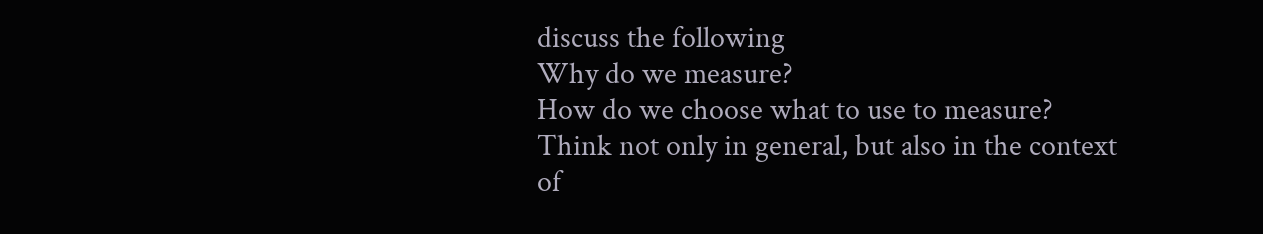discuss the following
Why do we measure?
How do we choose what to use to measure?
Think not only in general, but also in the context
of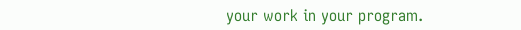your work in your program.